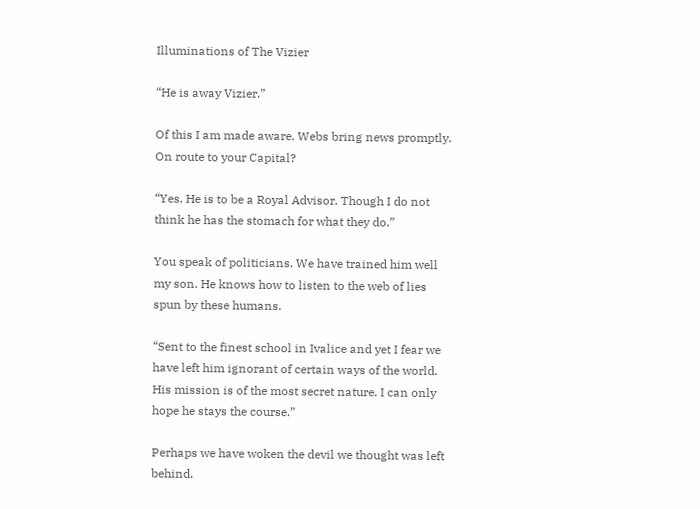Illuminations of The Vizier

“He is away Vizier.”

Of this I am made aware. Webs bring news promptly. On route to your Capital?

“Yes. He is to be a Royal Advisor. Though I do not think he has the stomach for what they do.”

You speak of politicians. We have trained him well my son. He knows how to listen to the web of lies spun by these humans.

“Sent to the finest school in Ivalice and yet I fear we have left him ignorant of certain ways of the world. His mission is of the most secret nature. I can only hope he stays the course.”

Perhaps we have woken the devil we thought was left behind.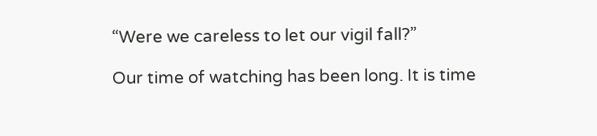“Were we careless to let our vigil fall?”

Our time of watching has been long. It is time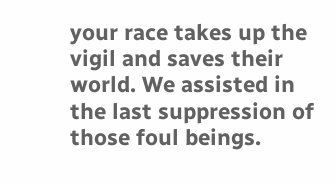your race takes up the vigil and saves their world. We assisted in the last suppression of those foul beings.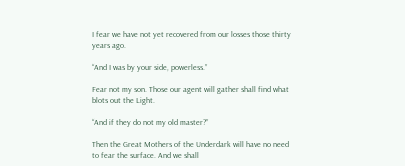I fear we have not yet recovered from our losses those thirty years ago.

“And I was by your side, powerless.”

Fear not my son. Those our agent will gather shall find what blots out the Light.

“And if they do not my old master?”

Then the Great Mothers of the Underdark will have no need to fear the surface. And we shall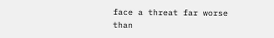face a threat far worse than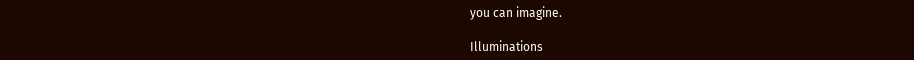you can imagine.

Illuminations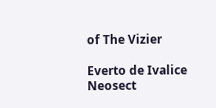of The Vizier

Everto de Ivalice Neosect